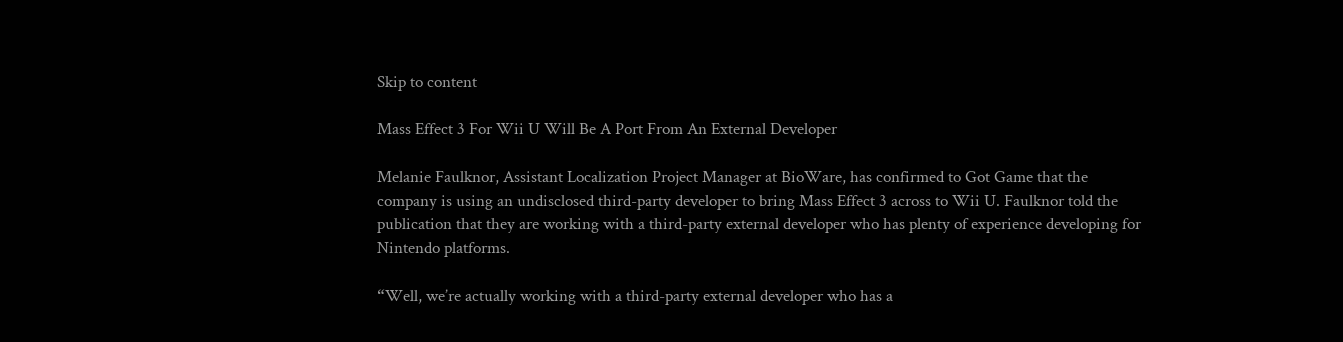Skip to content

Mass Effect 3 For Wii U Will Be A Port From An External Developer

Melanie Faulknor, Assistant Localization Project Manager at BioWare, has confirmed to Got Game that the company is using an undisclosed third-party developer to bring Mass Effect 3 across to Wii U. Faulknor told the publication that they are working with a third-party external developer who has plenty of experience developing for Nintendo platforms.

“Well, we’re actually working with a third-party external developer who has a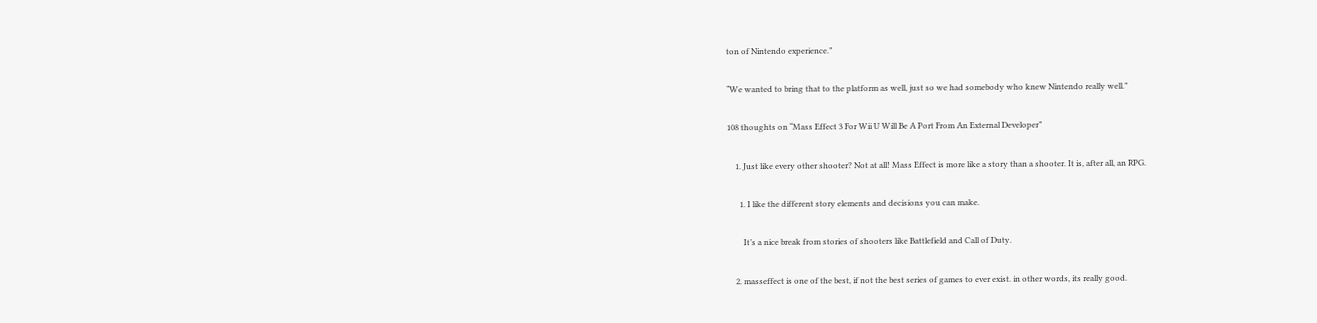ton of Nintendo experience.”

“We wanted to bring that to the platform as well, just so we had somebody who knew Nintendo really well.”

108 thoughts on “Mass Effect 3 For Wii U Will Be A Port From An External Developer”

    1. Just like every other shooter? Not at all! Mass Effect is more like a story than a shooter. It is, after all, an RPG.

      1. I like the different story elements and decisions you can make.

        It’s a nice break from stories of shooters like Battlefield and Call of Duty.

    2. masseffect is one of the best, if not the best series of games to ever exist. in other words, its really good.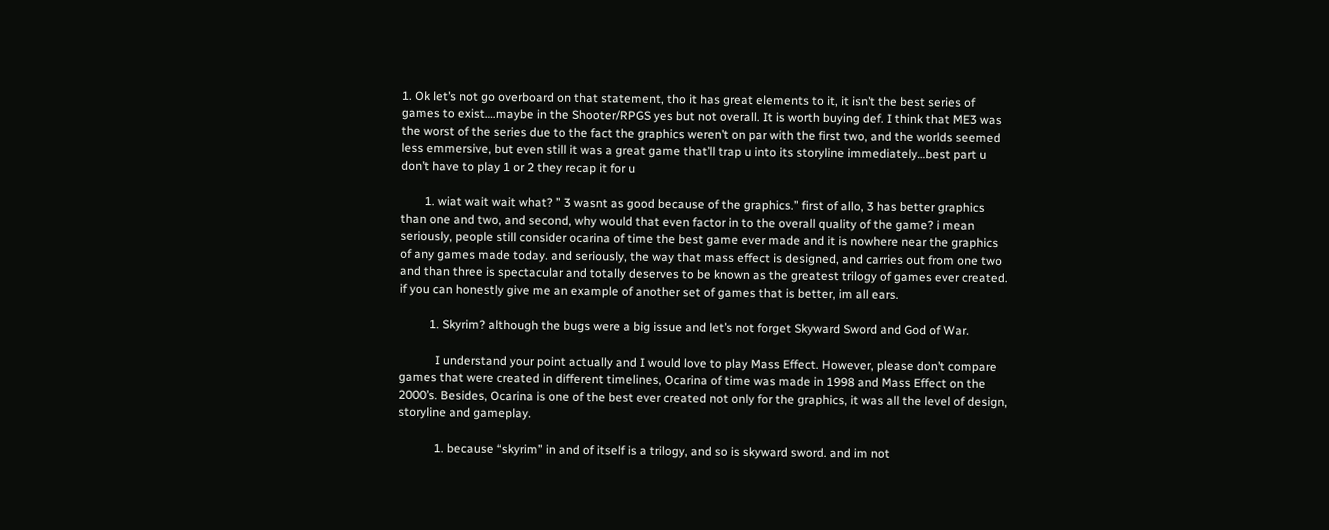1. Ok let’s not go overboard on that statement, tho it has great elements to it, it isn’t the best series of games to exist….maybe in the Shooter/RPGS yes but not overall. It is worth buying def. I think that ME3 was the worst of the series due to the fact the graphics weren’t on par with the first two, and the worlds seemed less emmersive, but even still it was a great game that’ll trap u into its storyline immediately…best part u don’t have to play 1 or 2 they recap it for u

        1. wiat wait wait what? ” 3 wasnt as good because of the graphics.” first of allo, 3 has better graphics than one and two, and second, why would that even factor in to the overall quality of the game? i mean seriously, people still consider ocarina of time the best game ever made and it is nowhere near the graphics of any games made today. and seriously, the way that mass effect is designed, and carries out from one two and than three is spectacular and totally deserves to be known as the greatest trilogy of games ever created. if you can honestly give me an example of another set of games that is better, im all ears.

          1. Skyrim? although the bugs were a big issue and let’s not forget Skyward Sword and God of War.

            I understand your point actually and I would love to play Mass Effect. However, please don’t compare games that were created in different timelines, Ocarina of time was made in 1998 and Mass Effect on the 2000’s. Besides, Ocarina is one of the best ever created not only for the graphics, it was all the level of design, storyline and gameplay.

            1. because “skyrim” in and of itself is a trilogy, and so is skyward sword. and im not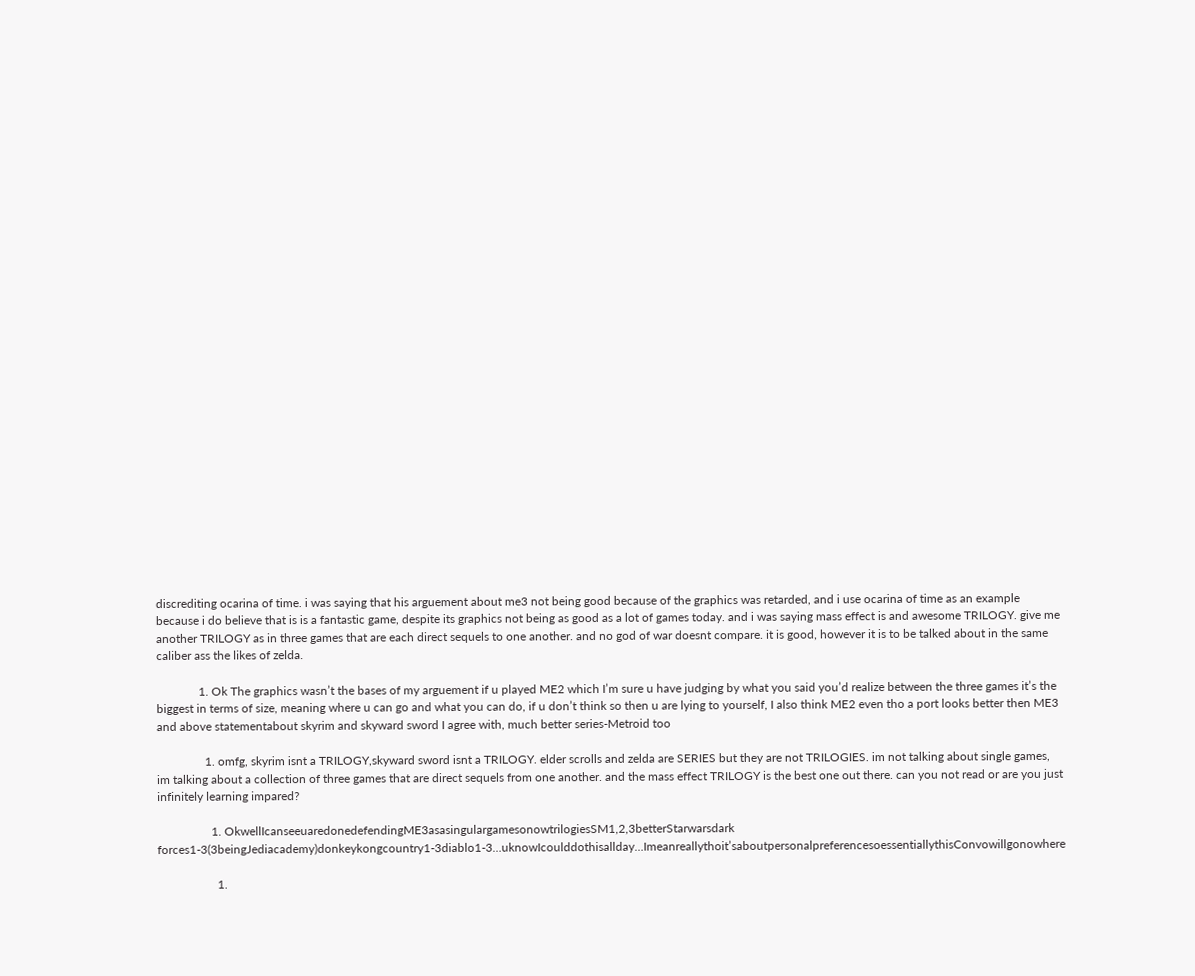discrediting ocarina of time. i was saying that his arguement about me3 not being good because of the graphics was retarded, and i use ocarina of time as an example because i do believe that is is a fantastic game, despite its graphics not being as good as a lot of games today. and i was saying mass effect is and awesome TRILOGY. give me another TRILOGY as in three games that are each direct sequels to one another. and no god of war doesnt compare. it is good, however it is to be talked about in the same caliber ass the likes of zelda.

              1. Ok The graphics wasn’t the bases of my arguement if u played ME2 which I’m sure u have judging by what you said you’d realize between the three games it’s the biggest in terms of size, meaning where u can go and what you can do, if u don’t think so then u are lying to yourself, I also think ME2 even tho a port looks better then ME3 and above statementabout skyrim and skyward sword I agree with, much better series-Metroid too

                1. omfg, skyrim isnt a TRILOGY,skyward sword isnt a TRILOGY. elder scrolls and zelda are SERIES but they are not TRILOGIES. im not talking about single games, im talking about a collection of three games that are direct sequels from one another. and the mass effect TRILOGY is the best one out there. can you not read or are you just infinitely learning impared?

                  1. OkwellIcanseeuaredonedefendingME3asasingulargamesonowtrilogiesSM1,2,3betterStarwarsdark forces1-3(3beingJediacademy)donkeykongcountry1-3diablo1-3…uknowIcoulddothisallday…Imeanreallythoit’saboutpersonalpreferencesoessentiallythisConvowillgonowhere

                    1.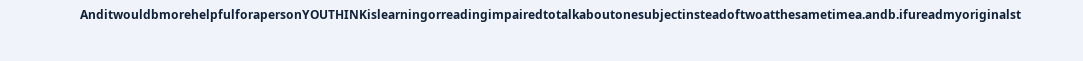AnditwouldbmorehelpfulforapersonYOUTHINKislearningorreadingimpairedtotalkaboutonesubjectinsteadoftwoatthesametimea.andb.ifureadmyoriginalst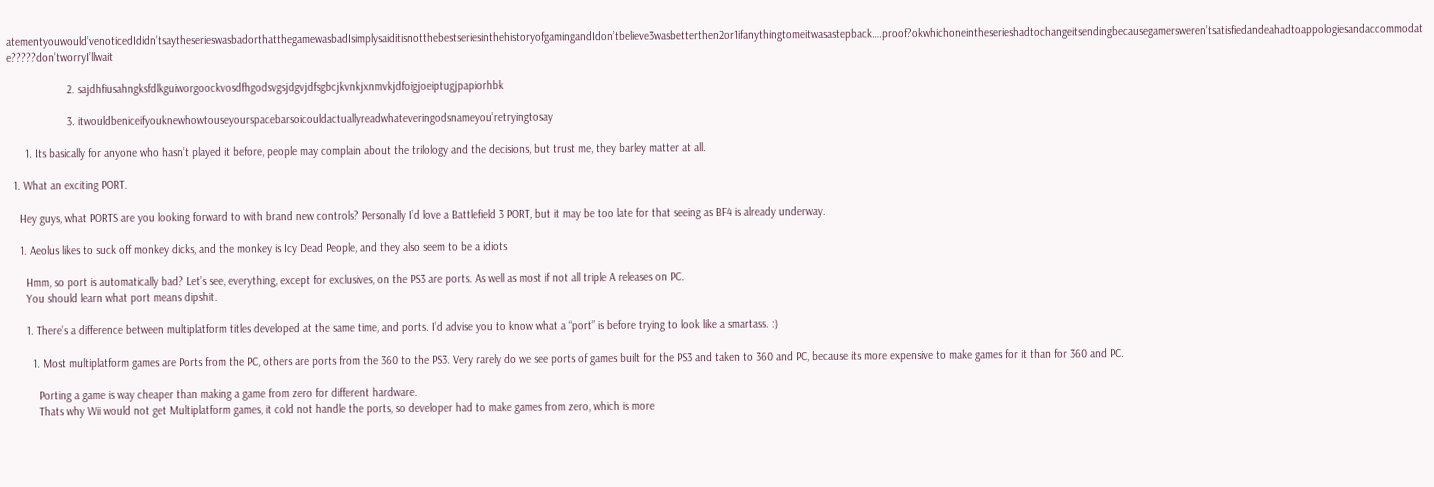atementyouwould’venoticedIdidn’tsaytheserieswasbadorthatthegamewasbadIsimplysaiditisnotthebestseriesinthehistoryofgamingandIdon’tbelieve3wasbetterthen2or1ifanythingtomeitwasastepback….proof?okwhichoneintheserieshadtochangeitsendingbecausegamersweren’tsatisfiedandeahadtoappologiesandaccommodate?????don’tworryI’llwait

                    2. sajdhfiusahngksfdlkguiworgoockvosdfhgodsvgsjdgvjdfsgbcjkvnkjxnmvkjdfoigjoeiptugjpapiorhbk

                    3. itwouldbeniceifyouknewhowtouseyourspacebarsoicouldactuallyreadwhateveringodsnameyou’retryingtosay

      1. Its basically for anyone who hasn’t played it before, people may complain about the trilology and the decisions, but trust me, they barley matter at all.

  1. What an exciting PORT.

    Hey guys, what PORTS are you looking forward to with brand new controls? Personally I’d love a Battlefield 3 PORT, but it may be too late for that seeing as BF4 is already underway.

    1. Aeolus likes to suck off monkey dicks, and the monkey is Icy Dead People, and they also seem to be a idiots

      Hmm, so port is automatically bad? Let’s see, everything, except for exclusives, on the PS3 are ports. As well as most if not all triple A releases on PC.
      You should learn what port means dipshit.

      1. There’s a difference between multiplatform titles developed at the same time, and ports. I’d advise you to know what a “port” is before trying to look like a smartass. :)

        1. Most multiplatform games are Ports from the PC, others are ports from the 360 to the PS3. Very rarely do we see ports of games built for the PS3 and taken to 360 and PC, because its more expensive to make games for it than for 360 and PC.

          Porting a game is way cheaper than making a game from zero for different hardware.
          Thats why Wii would not get Multiplatform games, it cold not handle the ports, so developer had to make games from zero, which is more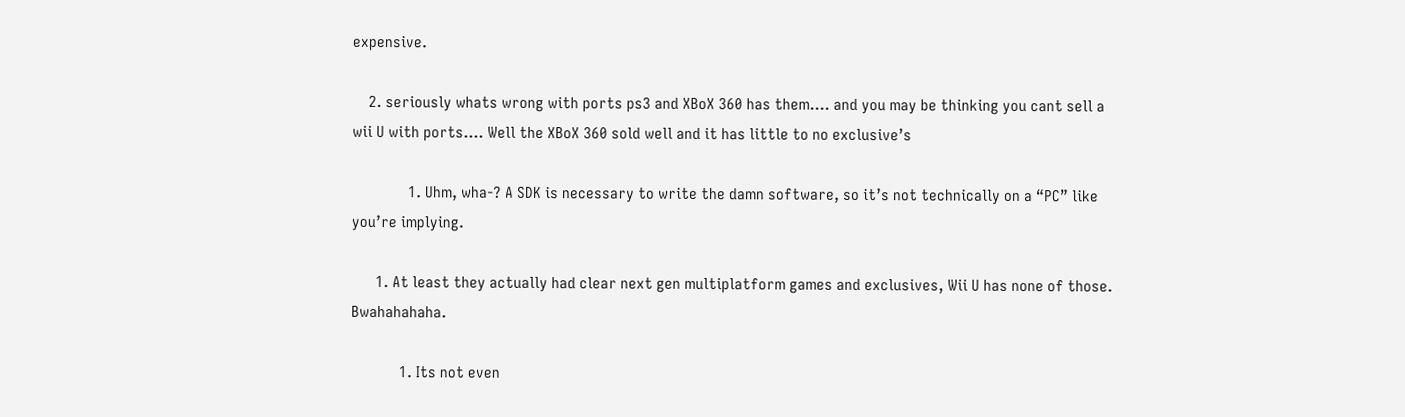expensive.

    2. seriously whats wrong with ports ps3 and XBoX 360 has them…. and you may be thinking you cant sell a wii U with ports…. Well the XBoX 360 sold well and it has little to no exclusive’s

              1. Uhm, wha-? A SDK is necessary to write the damn software, so it’s not technically on a “PC” like you’re implying.

      1. At least they actually had clear next gen multiplatform games and exclusives, Wii U has none of those. Bwahahahaha.

            1. Its not even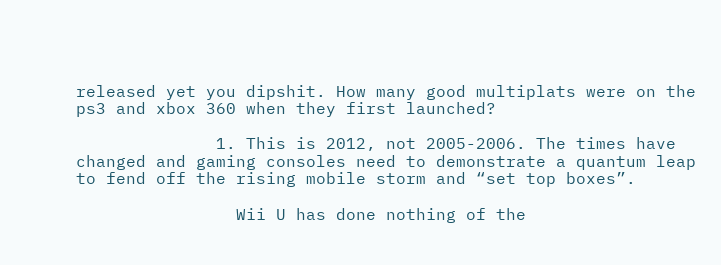released yet you dipshit. How many good multiplats were on the ps3 and xbox 360 when they first launched?

              1. This is 2012, not 2005-2006. The times have changed and gaming consoles need to demonstrate a quantum leap to fend off the rising mobile storm and “set top boxes”.

                Wii U has done nothing of the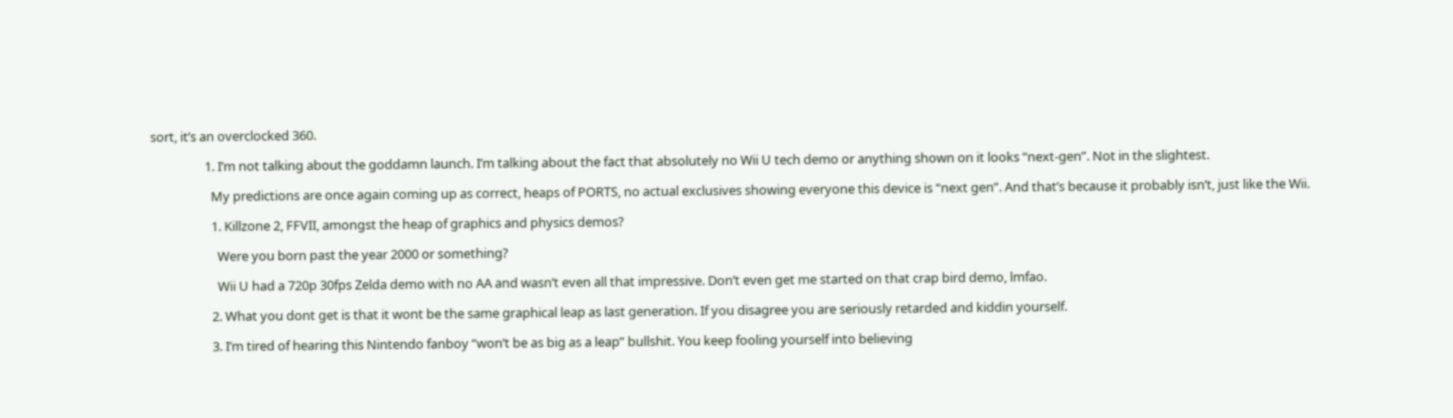sort, it’s an overclocked 360.

                  1. I’m not talking about the goddamn launch. I’m talking about the fact that absolutely no Wii U tech demo or anything shown on it looks “next-gen”. Not in the slightest.

                    My predictions are once again coming up as correct, heaps of PORTS, no actual exclusives showing everyone this device is “next gen”. And that’s because it probably isn’t, just like the Wii.

                    1. Killzone 2, FFVII, amongst the heap of graphics and physics demos?

                      Were you born past the year 2000 or something?

                      Wii U had a 720p 30fps Zelda demo with no AA and wasn’t even all that impressive. Don’t even get me started on that crap bird demo, lmfao.

                    2. What you dont get is that it wont be the same graphical leap as last generation. If you disagree you are seriously retarded and kiddin yourself.

                    3. I’m tired of hearing this Nintendo fanboy “won’t be as big as a leap” bullshit. You keep fooling yourself into believing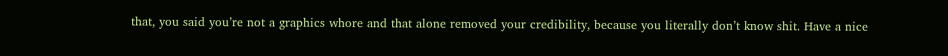that, you said you’re not a graphics whore and that alone removed your credibility, because you literally don’t know shit. Have a nice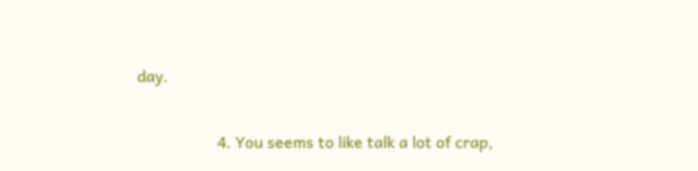day.

                    4. You seems to like talk a lot of crap,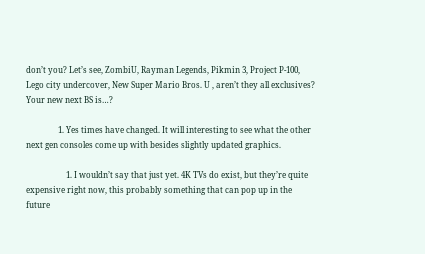don’t you? Let’s see, ZombiU, Rayman Legends, Pikmin 3, Project P-100, Lego city undercover, New Super Mario Bros. U , aren’t they all exclusives? Your new next BS is…?

                1. Yes times have changed. It will interesting to see what the other next gen consoles come up with besides slightly updated graphics.

                    1. I wouldn’t say that just yet. 4K TVs do exist, but they’re quite expensive right now, this probably something that can pop up in the future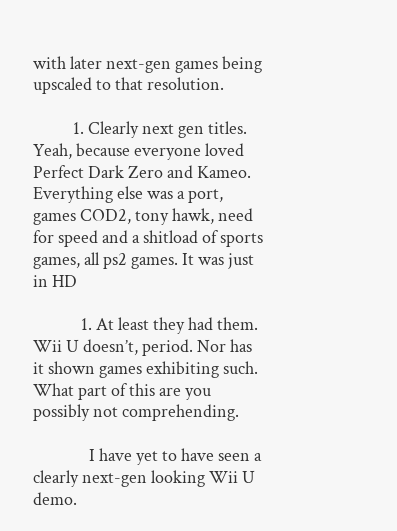with later next-gen games being upscaled to that resolution.

          1. Clearly next gen titles. Yeah, because everyone loved Perfect Dark Zero and Kameo. Everything else was a port, games COD2, tony hawk, need for speed and a shitload of sports games, all ps2 games. It was just in HD

            1. At least they had them. Wii U doesn’t, period. Nor has it shown games exhibiting such. What part of this are you possibly not comprehending.

              I have yet to have seen a clearly next-gen looking Wii U demo.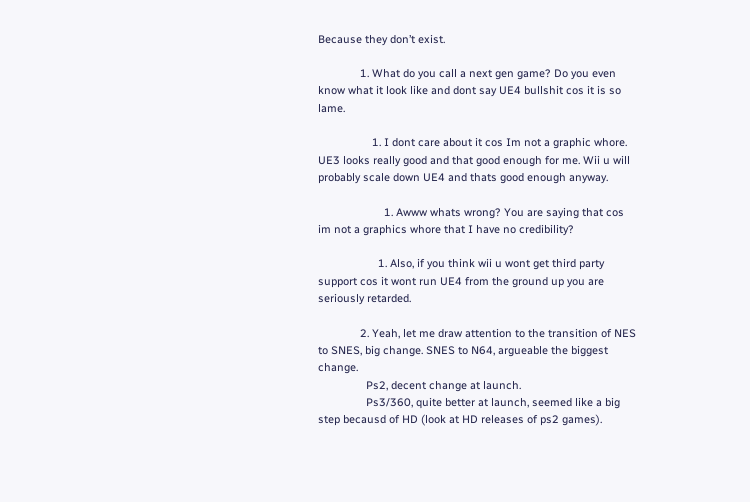Because they don’t exist.

              1. What do you call a next gen game? Do you even know what it look like and dont say UE4 bullshit cos it is so lame.

                  1. I dont care about it cos Im not a graphic whore. UE3 looks really good and that good enough for me. Wii u will probably scale down UE4 and thats good enough anyway.

                      1. Awww whats wrong? You are saying that cos im not a graphics whore that I have no credibility?

                    1. Also, if you think wii u wont get third party support cos it wont run UE4 from the ground up you are seriously retarded.

              2. Yeah, let me draw attention to the transition of NES to SNES, big change. SNES to N64, argueable the biggest change.
                Ps2, decent change at launch.
                Ps3/360, quite better at launch, seemed like a big step becausd of HD (look at HD releases of ps2 games).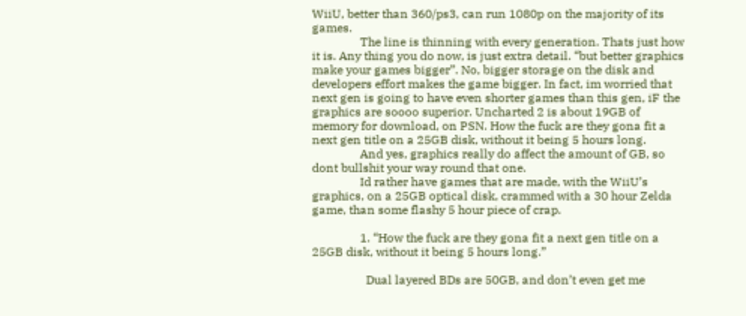WiiU, better than 360/ps3, can run 1080p on the majority of its games.
                The line is thinning with every generation. Thats just how it is. Any thing you do now, is just extra detail. “but better graphics make your games bigger”. No, bigger storage on the disk and developers effort makes the game bigger. In fact, im worried that next gen is going to have even shorter games than this gen, iF the graphics are soooo superior. Uncharted 2 is about 19GB of memory for download, on PSN. How the fuck are they gona fit a next gen title on a 25GB disk, without it being 5 hours long.
                And yes, graphics really do affect the amount of GB, so dont bullshit your way round that one.
                Id rather have games that are made, with the WiiU’s graphics, on a 25GB optical disk, crammed with a 30 hour Zelda game, than some flashy 5 hour piece of crap.

                1. “How the fuck are they gona fit a next gen title on a 25GB disk, without it being 5 hours long.”

                  Dual layered BDs are 50GB, and don’t even get me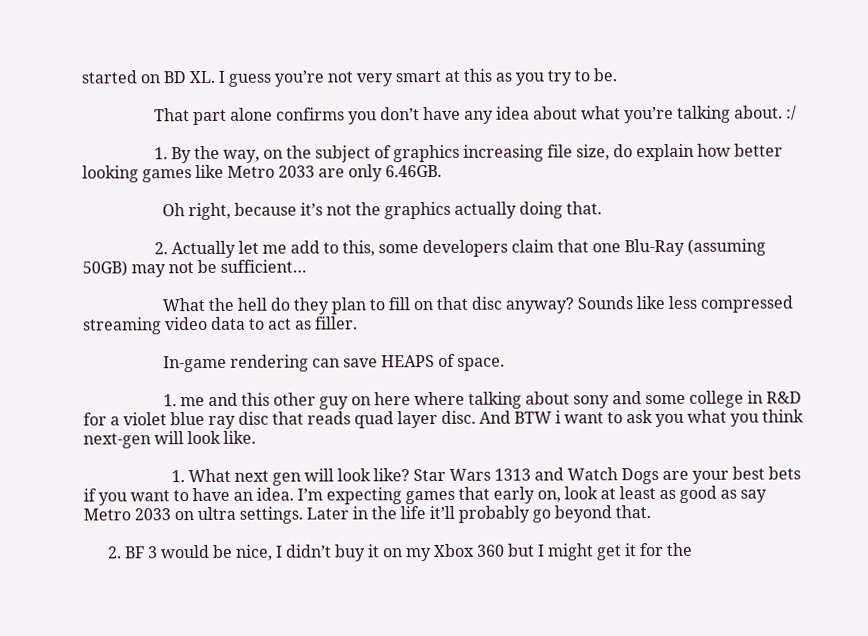started on BD XL. I guess you’re not very smart at this as you try to be.

                  That part alone confirms you don’t have any idea about what you’re talking about. :/

                  1. By the way, on the subject of graphics increasing file size, do explain how better looking games like Metro 2033 are only 6.46GB.

                    Oh right, because it’s not the graphics actually doing that.

                  2. Actually let me add to this, some developers claim that one Blu-Ray (assuming 50GB) may not be sufficient…

                    What the hell do they plan to fill on that disc anyway? Sounds like less compressed streaming video data to act as filler.

                    In-game rendering can save HEAPS of space.

                    1. me and this other guy on here where talking about sony and some college in R&D for a violet blue ray disc that reads quad layer disc. And BTW i want to ask you what you think next-gen will look like.

                      1. What next gen will look like? Star Wars 1313 and Watch Dogs are your best bets if you want to have an idea. I’m expecting games that early on, look at least as good as say Metro 2033 on ultra settings. Later in the life it’ll probably go beyond that.

      2. BF 3 would be nice, I didn’t buy it on my Xbox 360 but I might get it for the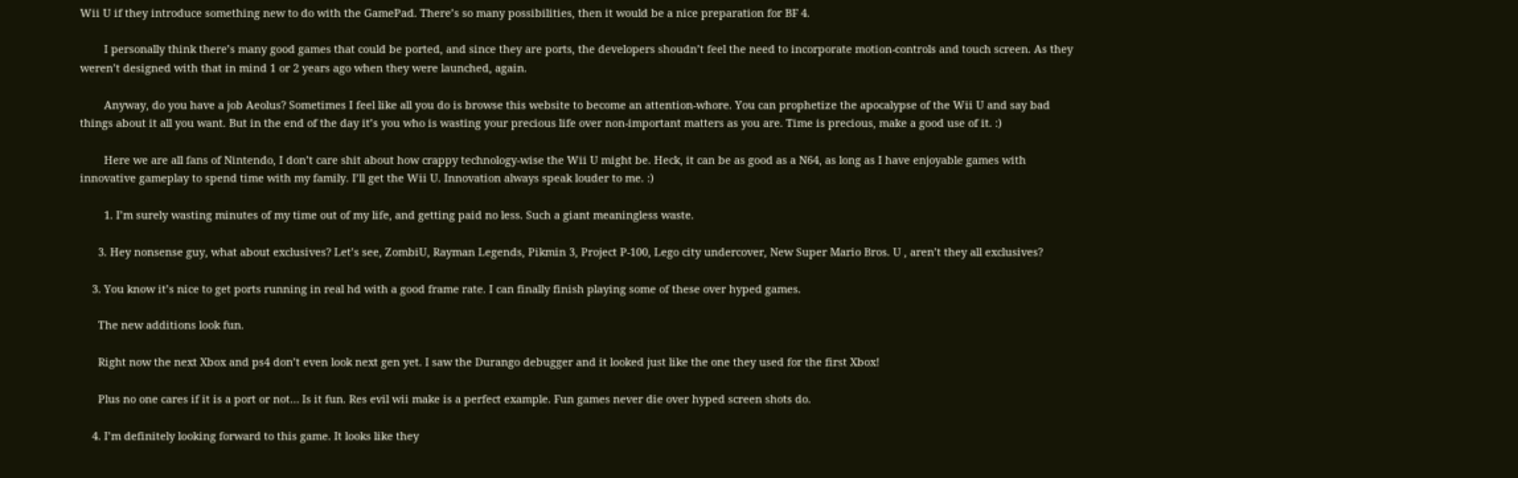Wii U if they introduce something new to do with the GamePad. There’s so many possibilities, then it would be a nice preparation for BF 4.

        I personally think there’s many good games that could be ported, and since they are ports, the developers shoudn’t feel the need to incorporate motion-controls and touch screen. As they weren’t designed with that in mind 1 or 2 years ago when they were launched, again.

        Anyway, do you have a job Aeolus? Sometimes I feel like all you do is browse this website to become an attention-whore. You can prophetize the apocalypse of the Wii U and say bad things about it all you want. But in the end of the day it’s you who is wasting your precious life over non-important matters as you are. Time is precious, make a good use of it. :)

        Here we are all fans of Nintendo, I don’t care shit about how crappy technology-wise the Wii U might be. Heck, it can be as good as a N64, as long as I have enjoyable games with innovative gameplay to spend time with my family. I’ll get the Wii U. Innovation always speak louder to me. :)

        1. I’m surely wasting minutes of my time out of my life, and getting paid no less. Such a giant meaningless waste.

      3. Hey nonsense guy, what about exclusives? Let’s see, ZombiU, Rayman Legends, Pikmin 3, Project P-100, Lego city undercover, New Super Mario Bros. U , aren’t they all exclusives?

    3. You know it’s nice to get ports running in real hd with a good frame rate. I can finally finish playing some of these over hyped games.

      The new additions look fun.

      Right now the next Xbox and ps4 don’t even look next gen yet. I saw the Durango debugger and it looked just like the one they used for the first Xbox!

      Plus no one cares if it is a port or not… Is it fun. Res evil wii make is a perfect example. Fun games never die over hyped screen shots do.

    4. I’m definitely looking forward to this game. It looks like they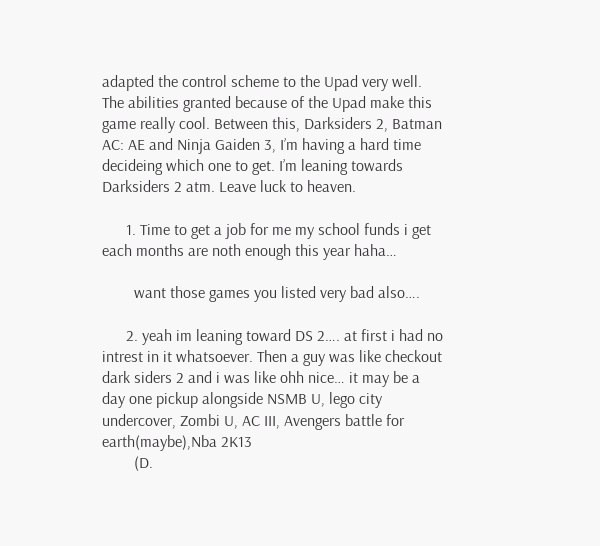adapted the control scheme to the Upad very well. The abilities granted because of the Upad make this game really cool. Between this, Darksiders 2, Batman AC: AE and Ninja Gaiden 3, I’m having a hard time decideing which one to get. I’m leaning towards Darksiders 2 atm. Leave luck to heaven.

      1. Time to get a job for me my school funds i get each months are noth enough this year haha…

        want those games you listed very bad also….

      2. yeah im leaning toward DS 2…. at first i had no intrest in it whatsoever. Then a guy was like checkout dark siders 2 and i was like ohh nice… it may be a day one pickup alongside NSMB U, lego city undercover, Zombi U, AC III, Avengers battle for earth(maybe),Nba 2K13
        (D.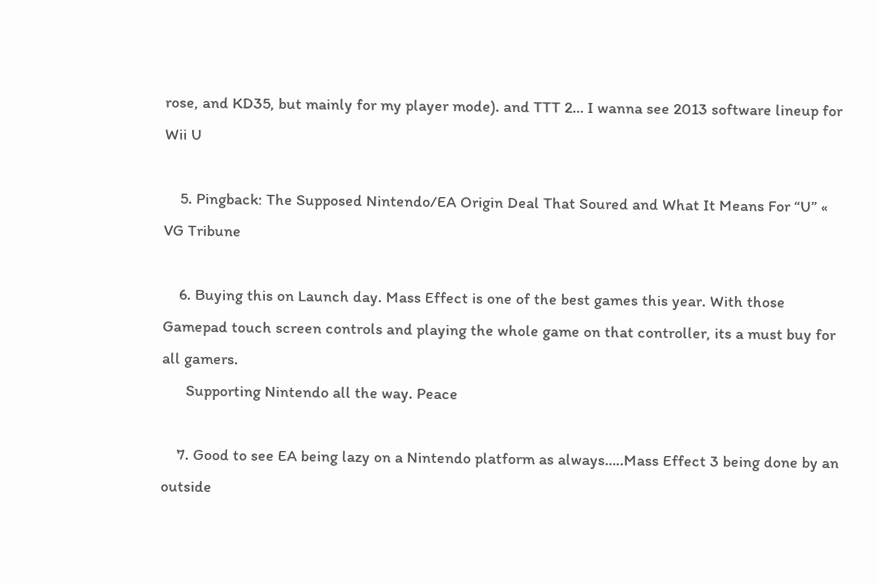rose, and KD35, but mainly for my player mode). and TTT 2… I wanna see 2013 software lineup for Wii U

    5. Pingback: The Supposed Nintendo/EA Origin Deal That Soured and What It Means For “U” « VG Tribune

    6. Buying this on Launch day. Mass Effect is one of the best games this year. With those Gamepad touch screen controls and playing the whole game on that controller, its a must buy for all gamers.
      Supporting Nintendo all the way. Peace

    7. Good to see EA being lazy on a Nintendo platform as always…..Mass Effect 3 being done by an outside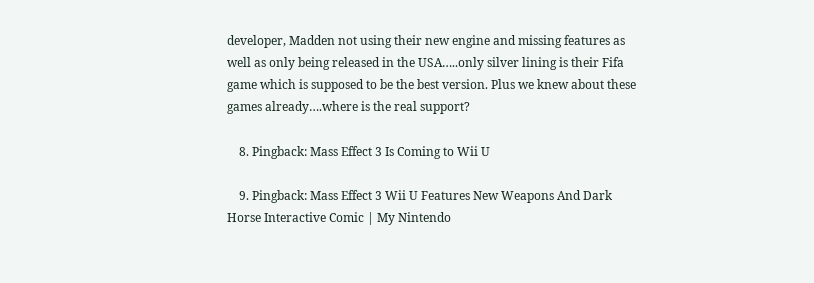developer, Madden not using their new engine and missing features as well as only being released in the USA…..only silver lining is their Fifa game which is supposed to be the best version. Plus we knew about these games already….where is the real support?

    8. Pingback: Mass Effect 3 Is Coming to Wii U

    9. Pingback: Mass Effect 3 Wii U Features New Weapons And Dark Horse Interactive Comic | My Nintendo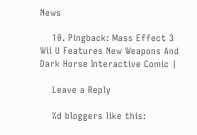News

    10. Pingback: Mass Effect 3 Wii U Features New Weapons And Dark Horse Interactive Comic |

    Leave a Reply

    %d bloggers like this: